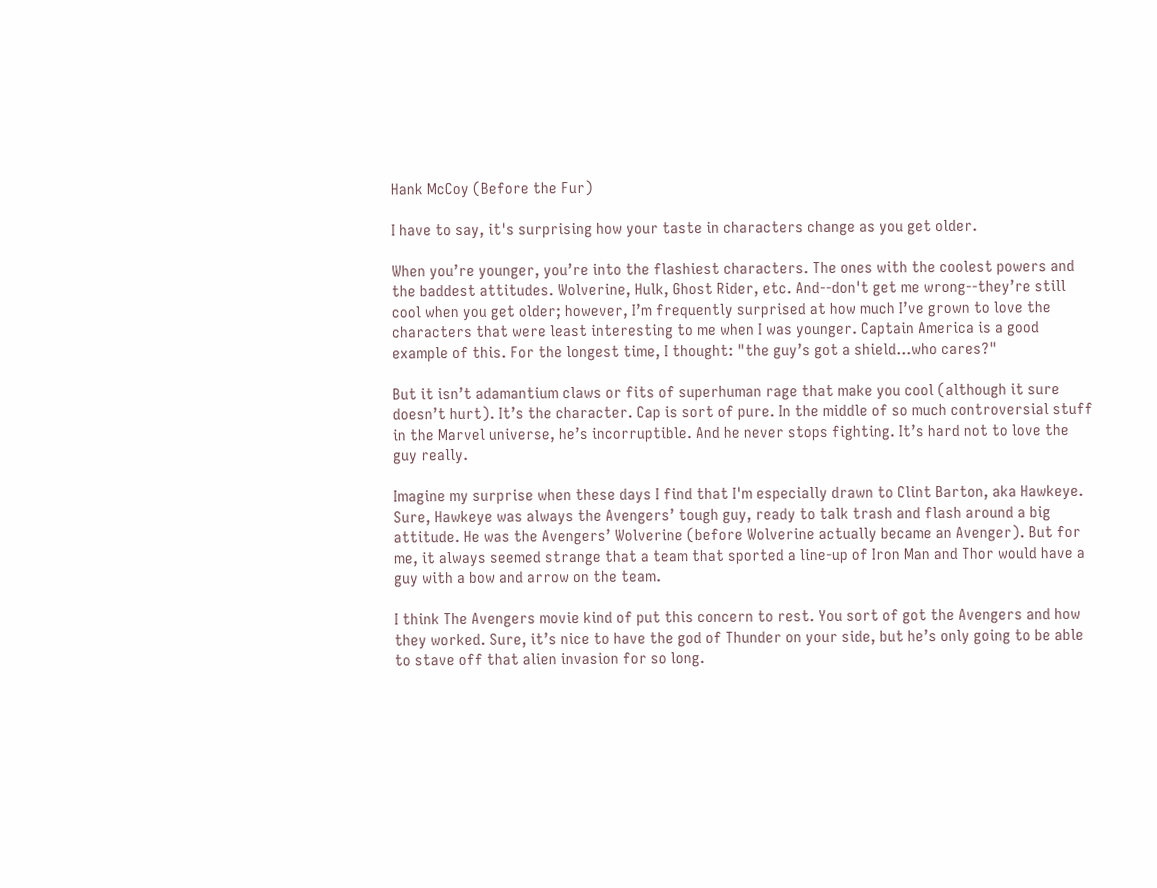Hank McCoy (Before the Fur)

I have to say, it's surprising how your taste in characters change as you get older.

When you’re younger, you’re into the flashiest characters. The ones with the coolest powers and the baddest attitudes. Wolverine, Hulk, Ghost Rider, etc. And--don't get me wrong--they’re still cool when you get older; however, I’m frequently surprised at how much I’ve grown to love the characters that were least interesting to me when I was younger. Captain America is a good example of this. For the longest time, I thought: "the guy’s got a shield...who cares?"

But it isn’t adamantium claws or fits of superhuman rage that make you cool (although it sure doesn’t hurt). It’s the character. Cap is sort of pure. In the middle of so much controversial stuff in the Marvel universe, he’s incorruptible. And he never stops fighting. It’s hard not to love the guy really.

Imagine my surprise when these days I find that I'm especially drawn to Clint Barton, aka Hawkeye. Sure, Hawkeye was always the Avengers’ tough guy, ready to talk trash and flash around a big attitude. He was the Avengers’ Wolverine (before Wolverine actually became an Avenger). But for me, it always seemed strange that a team that sported a line-up of Iron Man and Thor would have a guy with a bow and arrow on the team.

I think The Avengers movie kind of put this concern to rest. You sort of got the Avengers and how they worked. Sure, it’s nice to have the god of Thunder on your side, but he’s only going to be able to stave off that alien invasion for so long.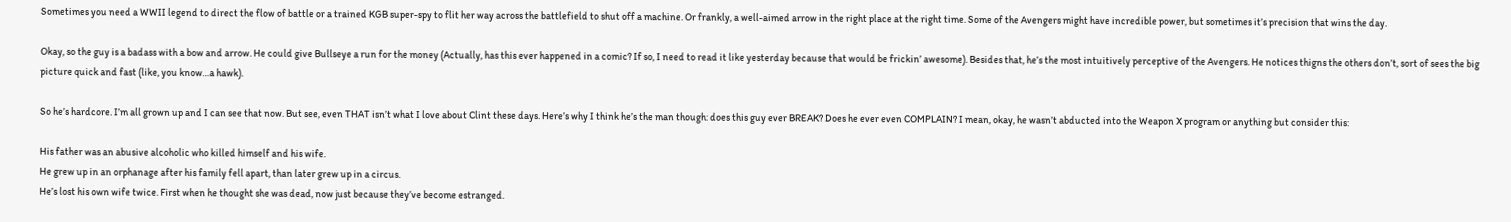Sometimes you need a WWII legend to direct the flow of battle or a trained KGB super-spy to flit her way across the battlefield to shut off a machine. Or frankly, a well-aimed arrow in the right place at the right time. Some of the Avengers might have incredible power, but sometimes it’s precision that wins the day.

Okay, so the guy is a badass with a bow and arrow. He could give Bullseye a run for the money (Actually, has this ever happened in a comic? If so, I need to read it like yesterday because that would be frickin’ awesome). Besides that, he’s the most intuitively perceptive of the Avengers. He notices thigns the others don’t, sort of sees the big picture quick and fast (like, you know…a hawk).

So he’s hardcore. I’m all grown up and I can see that now. But see, even THAT isn’t what I love about Clint these days. Here’s why I think he’s the man though: does this guy ever BREAK? Does he ever even COMPLAIN? I mean, okay, he wasn’t abducted into the Weapon X program or anything but consider this:

His father was an abusive alcoholic who killed himself and his wife.
He grew up in an orphanage after his family fell apart, than later grew up in a circus.
He’s lost his own wife twice. First when he thought she was dead, now just because they’ve become estranged.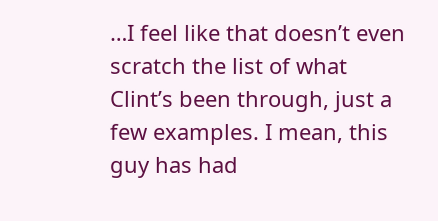…I feel like that doesn’t even scratch the list of what Clint’s been through, just a few examples. I mean, this guy has had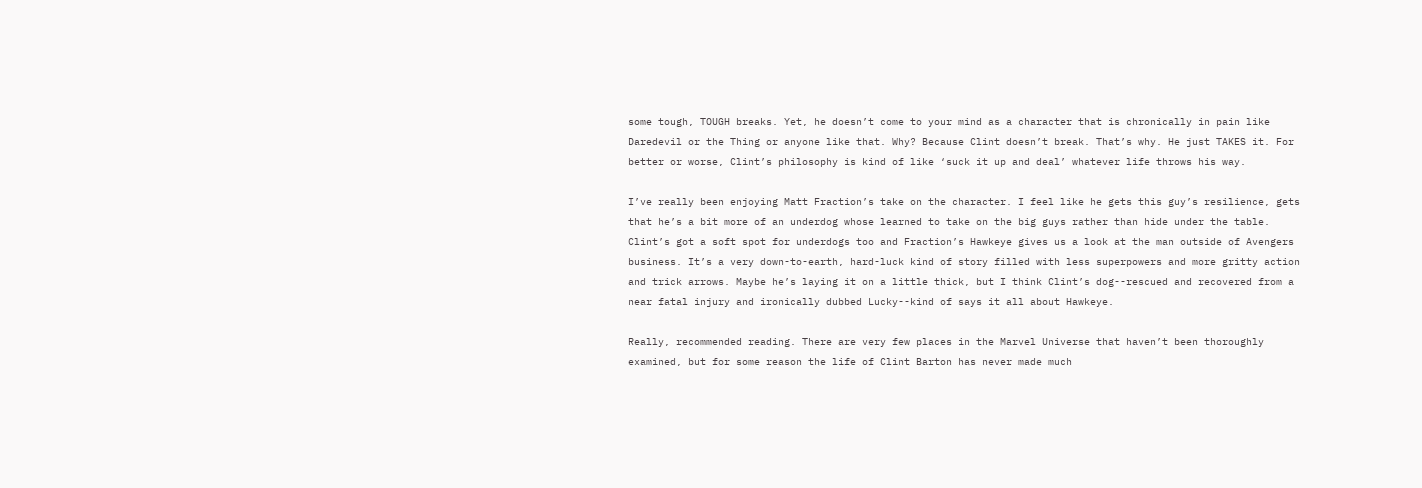some tough, TOUGH breaks. Yet, he doesn’t come to your mind as a character that is chronically in pain like Daredevil or the Thing or anyone like that. Why? Because Clint doesn’t break. That’s why. He just TAKES it. For better or worse, Clint’s philosophy is kind of like ‘suck it up and deal’ whatever life throws his way.

I’ve really been enjoying Matt Fraction’s take on the character. I feel like he gets this guy’s resilience, gets that he’s a bit more of an underdog whose learned to take on the big guys rather than hide under the table. Clint’s got a soft spot for underdogs too and Fraction’s Hawkeye gives us a look at the man outside of Avengers business. It’s a very down-to-earth, hard-luck kind of story filled with less superpowers and more gritty action and trick arrows. Maybe he’s laying it on a little thick, but I think Clint’s dog--rescued and recovered from a near fatal injury and ironically dubbed Lucky--kind of says it all about Hawkeye.

Really, recommended reading. There are very few places in the Marvel Universe that haven’t been thoroughly examined, but for some reason the life of Clint Barton has never made much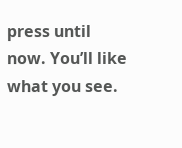press until now. You’ll like what you see.